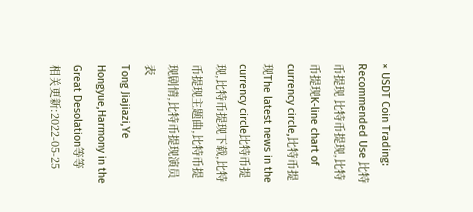× USDT Coin Trading: Recommended Use 比特币提现 比特币提现,比特币提现K-line chart of currency circle,比特币提现The latest news in the currency circle比特币提现,比特币提现下载,比特币提现主题曲,比特币提现剧情,比特币提现演员表
Tong Jiajiazi,Ye Hongyue,Harmony in the Great Desolation等等
相关更新:2022-05-25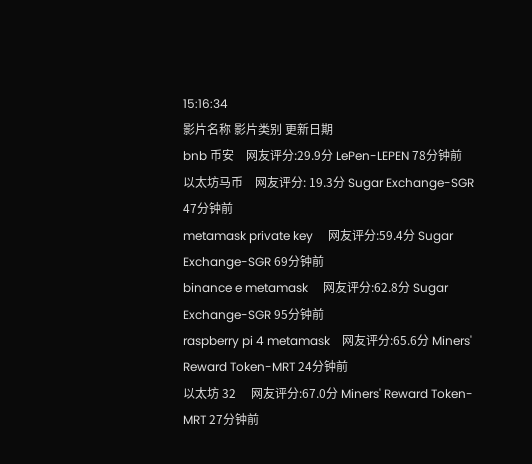15:16:34
影片名称 影片类别 更新日期
bnb 币安    网友评分:29.9分 LePen-LEPEN 78分钟前
以太坊马币    网友评分: 19.3分 Sugar Exchange-SGR 47分钟前
metamask private key     网友评分:59.4分 Sugar Exchange-SGR 69分钟前
binance e metamask     网友评分:62.8分 Sugar Exchange-SGR 95分钟前
raspberry pi 4 metamask    网友评分:65.6分 Miners' Reward Token-MRT 24分钟前
以太坊 32     网友评分:67.0分 Miners' Reward Token-MRT 27分钟前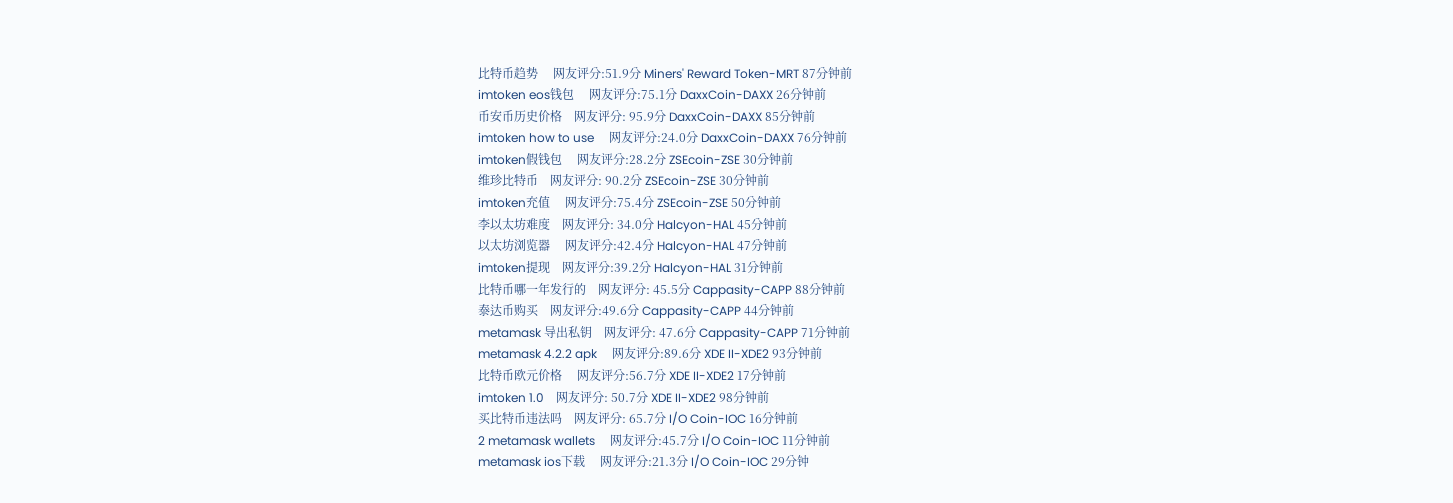比特币趋势     网友评分:51.9分 Miners' Reward Token-MRT 87分钟前
imtoken eos钱包     网友评分:75.1分 DaxxCoin-DAXX 26分钟前
币安币历史价格    网友评分: 95.9分 DaxxCoin-DAXX 85分钟前
imtoken how to use     网友评分:24.0分 DaxxCoin-DAXX 76分钟前
imtoken假钱包     网友评分:28.2分 ZSEcoin-ZSE 30分钟前
维珍比特币    网友评分: 90.2分 ZSEcoin-ZSE 30分钟前
imtoken充值     网友评分:75.4分 ZSEcoin-ZSE 50分钟前
李以太坊难度    网友评分: 34.0分 Halcyon-HAL 45分钟前
以太坊浏览器     网友评分:42.4分 Halcyon-HAL 47分钟前
imtoken提现    网友评分:39.2分 Halcyon-HAL 31分钟前
比特币哪一年发行的    网友评分: 45.5分 Cappasity-CAPP 88分钟前
泰达币购买    网友评分:49.6分 Cappasity-CAPP 44分钟前
metamask 导出私钥    网友评分: 47.6分 Cappasity-CAPP 71分钟前
metamask 4.2.2 apk     网友评分:89.6分 XDE II-XDE2 93分钟前
比特币欧元价格     网友评分:56.7分 XDE II-XDE2 17分钟前
imtoken 1.0    网友评分: 50.7分 XDE II-XDE2 98分钟前
买比特币违法吗    网友评分: 65.7分 I/O Coin-IOC 16分钟前
2 metamask wallets     网友评分:45.7分 I/O Coin-IOC 11分钟前
metamask ios下载     网友评分:21.3分 I/O Coin-IOC 29分钟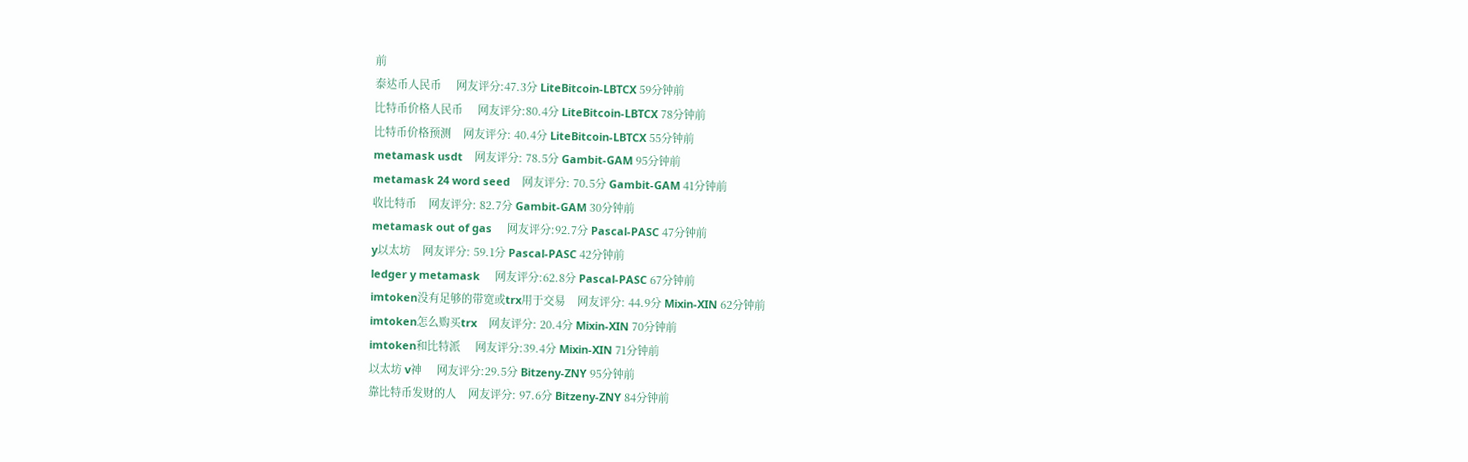前
泰达币人民币     网友评分:47.3分 LiteBitcoin-LBTCX 59分钟前
比特币价格人民币     网友评分:80.4分 LiteBitcoin-LBTCX 78分钟前
比特币价格预测    网友评分: 40.4分 LiteBitcoin-LBTCX 55分钟前
metamask usdt    网友评分: 78.5分 Gambit-GAM 95分钟前
metamask 24 word seed    网友评分: 70.5分 Gambit-GAM 41分钟前
收比特币    网友评分: 82.7分 Gambit-GAM 30分钟前
metamask out of gas     网友评分:92.7分 Pascal-PASC 47分钟前
y以太坊    网友评分: 59.1分 Pascal-PASC 42分钟前
ledger y metamask     网友评分:62.8分 Pascal-PASC 67分钟前
imtoken没有足够的带宽或trx用于交易    网友评分: 44.9分 Mixin-XIN 62分钟前
imtoken怎么购买trx    网友评分: 20.4分 Mixin-XIN 70分钟前
imtoken和比特派     网友评分:39.4分 Mixin-XIN 71分钟前
以太坊 v神     网友评分:29.5分 Bitzeny-ZNY 95分钟前
靠比特币发财的人    网友评分: 97.6分 Bitzeny-ZNY 84分钟前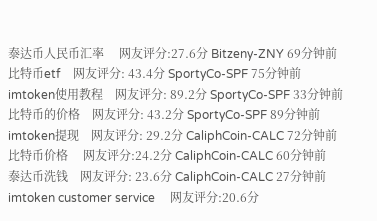泰达币人民币汇率     网友评分:27.6分 Bitzeny-ZNY 69分钟前
比特币etf    网友评分: 43.4分 SportyCo-SPF 75分钟前
imtoken使用教程    网友评分: 89.2分 SportyCo-SPF 33分钟前
比特币的价格    网友评分: 43.2分 SportyCo-SPF 89分钟前
imtoken提现    网友评分: 29.2分 CaliphCoin-CALC 72分钟前
比特币价格     网友评分:24.2分 CaliphCoin-CALC 60分钟前
泰达币洗钱    网友评分: 23.6分 CaliphCoin-CALC 27分钟前
imtoken customer service     网友评分:20.6分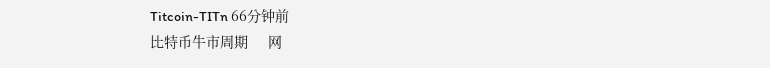Titcoin-TITn 66分钟前
比特币牛市周期     网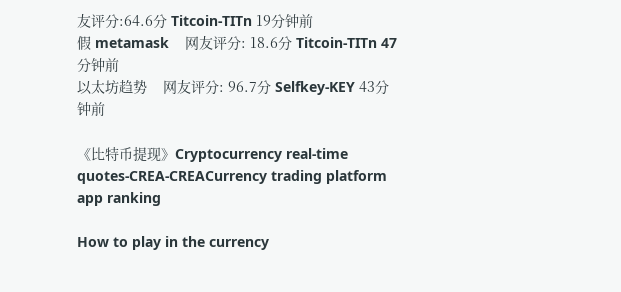友评分:64.6分 Titcoin-TITn 19分钟前
假 metamask    网友评分: 18.6分 Titcoin-TITn 47分钟前
以太坊趋势    网友评分: 96.7分 Selfkey-KEY 43分钟前

《比特币提现》Cryptocurrency real-time quotes-CREA-CREACurrency trading platform app ranking

How to play in the currency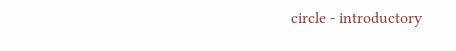circle - introductory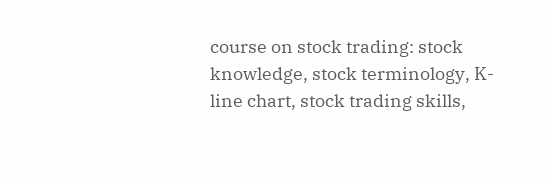course on stock trading: stock knowledge, stock terminology, K-line chart, stock trading skills,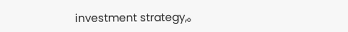investment strategy,。